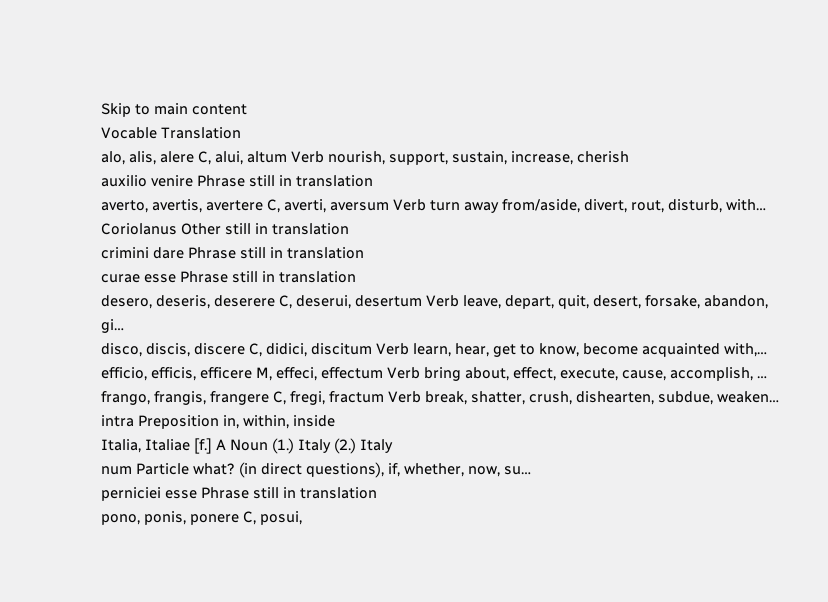Skip to main content
Vocable Translation
alo, alis, alere C, alui, altum Verb nourish, support, sustain, increase, cherish
auxilio venire Phrase still in translation
averto, avertis, avertere C, averti, aversum Verb turn away from/aside, divert, rout, disturb, with…
Coriolanus Other still in translation
crimini dare Phrase still in translation
curae esse Phrase still in translation
desero, deseris, deserere C, deserui, desertum Verb leave, depart, quit, desert, forsake, abandon, gi…
disco, discis, discere C, didici, discitum Verb learn, hear, get to know, become acquainted with,…
efficio, efficis, efficere M, effeci, effectum Verb bring about, effect, execute, cause, accomplish, …
frango, frangis, frangere C, fregi, fractum Verb break, shatter, crush, dishearten, subdue, weaken…
intra Preposition in, within, inside
Italia, Italiae [f.] A Noun (1.) Italy (2.) Italy
num Particle what? (in direct questions), if, whether, now, su…
perniciei esse Phrase still in translation
pono, ponis, ponere C, posui,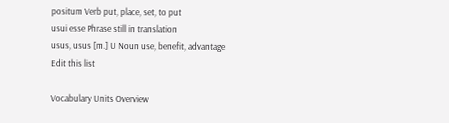positum Verb put, place, set, to put
usui esse Phrase still in translation
usus, usus [m.] U Noun use, benefit, advantage
Edit this list

Vocabulary Units Overview